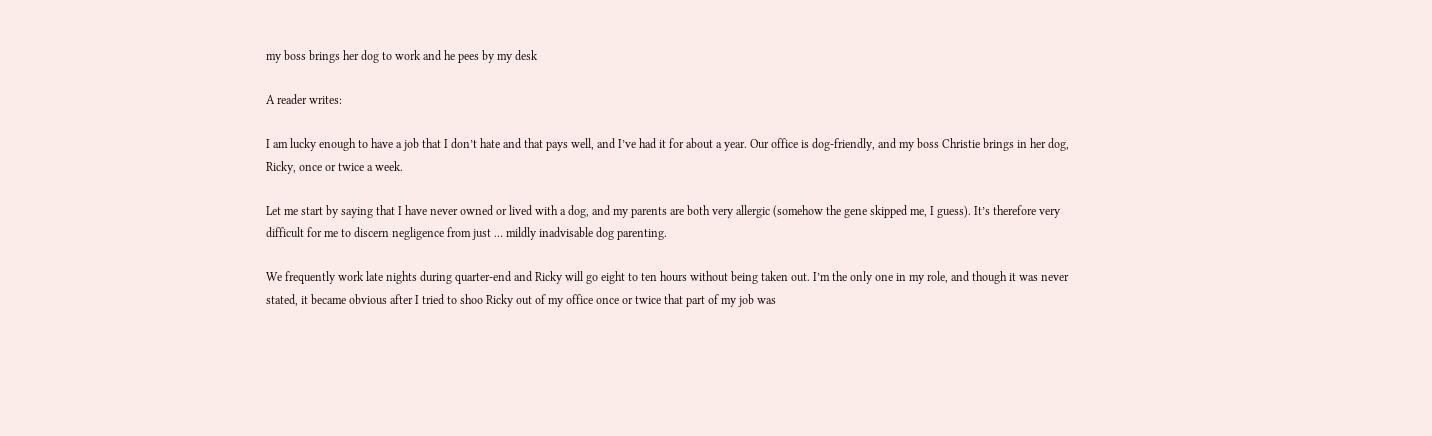my boss brings her dog to work and he pees by my desk

A reader writes:

I am lucky enough to have a job that I don’t hate and that pays well, and I’ve had it for about a year. Our office is dog-friendly, and my boss Christie brings in her dog, Ricky, once or twice a week.

Let me start by saying that I have never owned or lived with a dog, and my parents are both very allergic (somehow the gene skipped me, I guess). It’s therefore very difficult for me to discern negligence from just … mildly inadvisable dog parenting.

We frequently work late nights during quarter-end and Ricky will go eight to ten hours without being taken out. I’m the only one in my role, and though it was never stated, it became obvious after I tried to shoo Ricky out of my office once or twice that part of my job was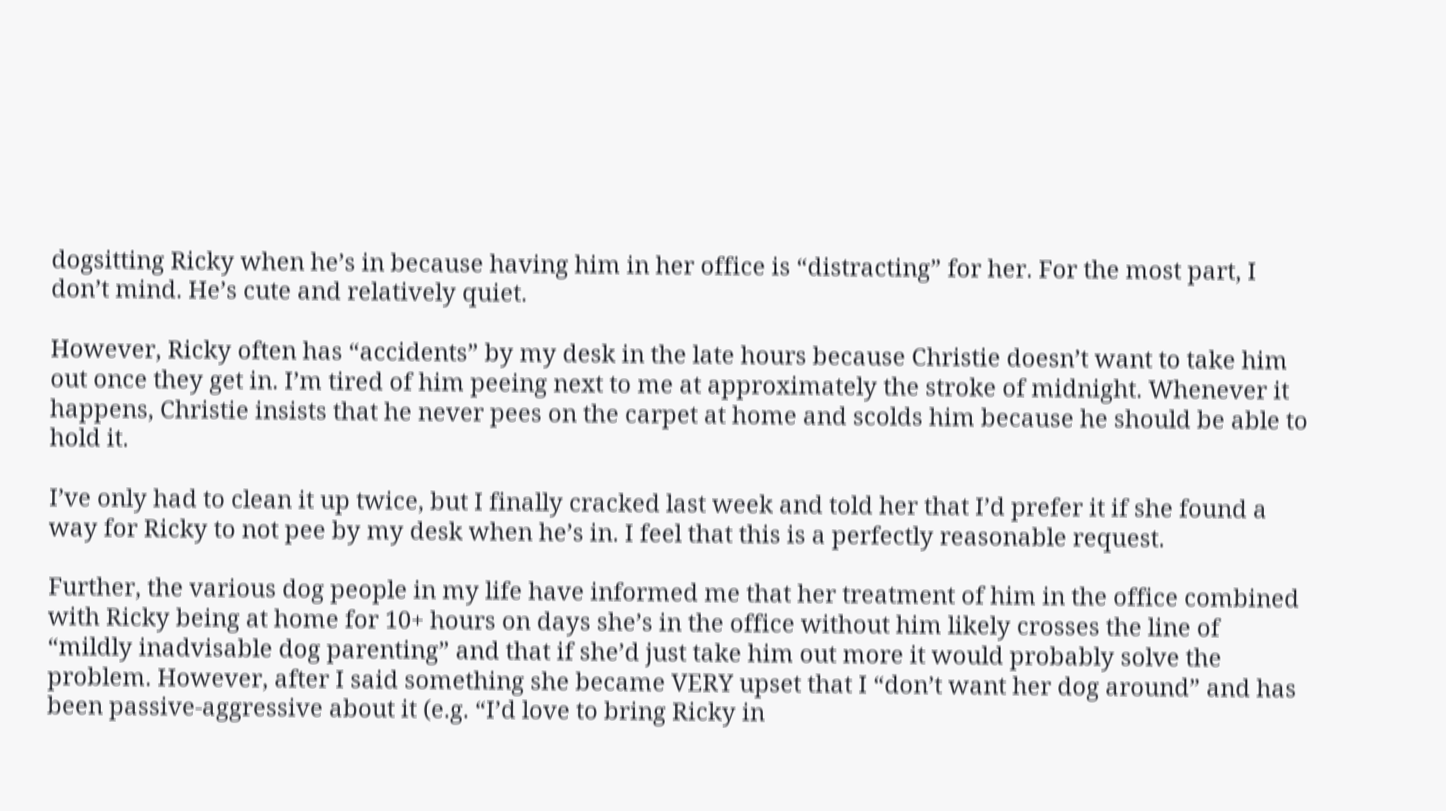dogsitting Ricky when he’s in because having him in her office is “distracting” for her. For the most part, I don’t mind. He’s cute and relatively quiet.

However, Ricky often has “accidents” by my desk in the late hours because Christie doesn’t want to take him out once they get in. I’m tired of him peeing next to me at approximately the stroke of midnight. Whenever it happens, Christie insists that he never pees on the carpet at home and scolds him because he should be able to hold it.

I’ve only had to clean it up twice, but I finally cracked last week and told her that I’d prefer it if she found a way for Ricky to not pee by my desk when he’s in. I feel that this is a perfectly reasonable request.

Further, the various dog people in my life have informed me that her treatment of him in the office combined with Ricky being at home for 10+ hours on days she’s in the office without him likely crosses the line of “mildly inadvisable dog parenting” and that if she’d just take him out more it would probably solve the problem. However, after I said something she became VERY upset that I “don’t want her dog around” and has been passive-aggressive about it (e.g. “I’d love to bring Ricky in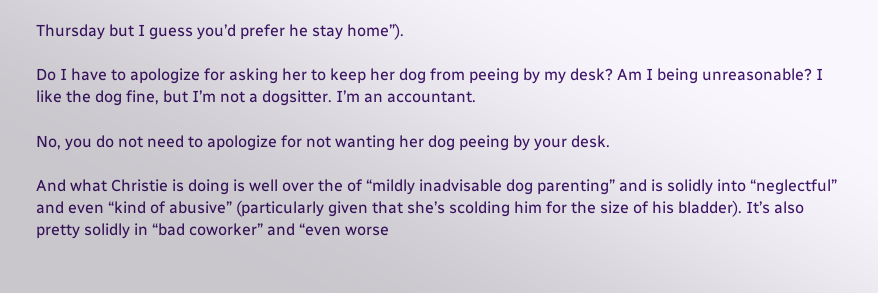Thursday but I guess you’d prefer he stay home”).

Do I have to apologize for asking her to keep her dog from peeing by my desk? Am I being unreasonable? I like the dog fine, but I’m not a dogsitter. I’m an accountant.

No, you do not need to apologize for not wanting her dog peeing by your desk.

And what Christie is doing is well over the of “mildly inadvisable dog parenting” and is solidly into “neglectful” and even “kind of abusive” (particularly given that she’s scolding him for the size of his bladder). It’s also pretty solidly in “bad coworker” and “even worse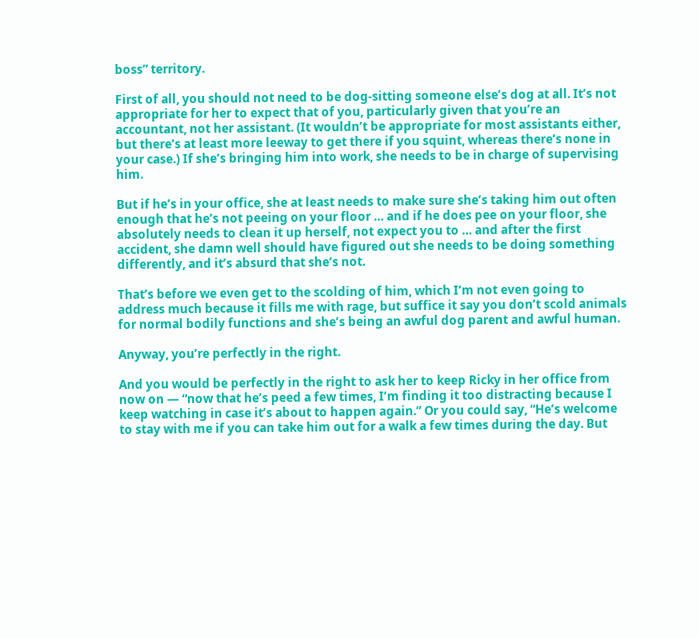boss” territory.

First of all, you should not need to be dog-sitting someone else’s dog at all. It’s not appropriate for her to expect that of you, particularly given that you’re an accountant, not her assistant. (It wouldn’t be appropriate for most assistants either, but there’s at least more leeway to get there if you squint, whereas there’s none in your case.) If she’s bringing him into work, she needs to be in charge of supervising him.

But if he’s in your office, she at least needs to make sure she’s taking him out often enough that he’s not peeing on your floor … and if he does pee on your floor, she absolutely needs to clean it up herself, not expect you to … and after the first accident, she damn well should have figured out she needs to be doing something differently, and it’s absurd that she’s not.

That’s before we even get to the scolding of him, which I’m not even going to address much because it fills me with rage, but suffice it say you don’t scold animals for normal bodily functions and she’s being an awful dog parent and awful human.

Anyway, you’re perfectly in the right.

And you would be perfectly in the right to ask her to keep Ricky in her office from now on — “now that he’s peed a few times, I’m finding it too distracting because I keep watching in case it’s about to happen again.” Or you could say, “He’s welcome to stay with me if you can take him out for a walk a few times during the day. But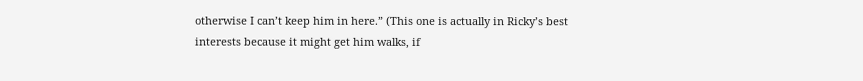otherwise I can’t keep him in here.” (This one is actually in Ricky’s best interests because it might get him walks, if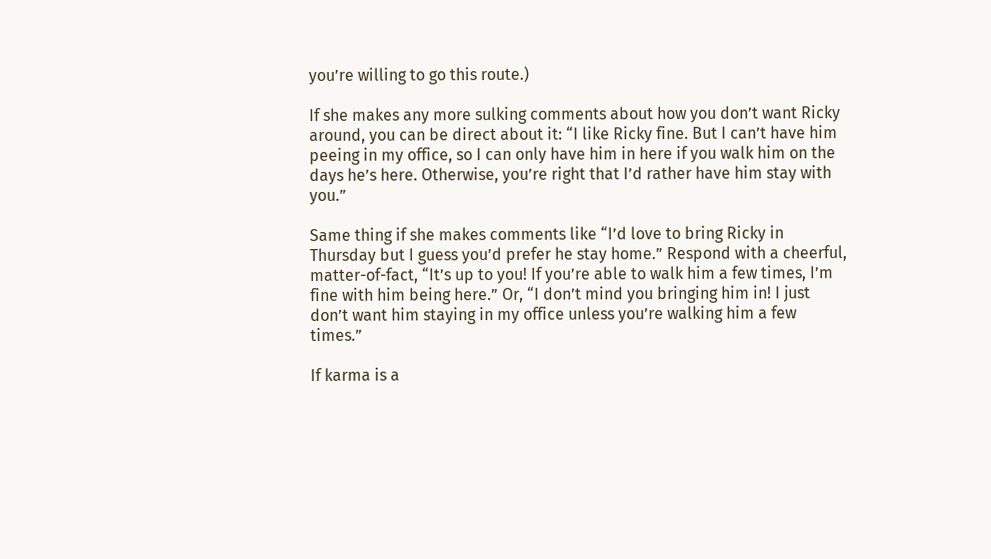you’re willing to go this route.)

If she makes any more sulking comments about how you don’t want Ricky around, you can be direct about it: “I like Ricky fine. But I can’t have him peeing in my office, so I can only have him in here if you walk him on the days he’s here. Otherwise, you’re right that I’d rather have him stay with you.”

Same thing if she makes comments like “I’d love to bring Ricky in Thursday but I guess you’d prefer he stay home.” Respond with a cheerful, matter-of-fact, “It’s up to you! If you’re able to walk him a few times, I’m fine with him being here.” Or, “I don’t mind you bringing him in! I just don’t want him staying in my office unless you’re walking him a few times.”

If karma is a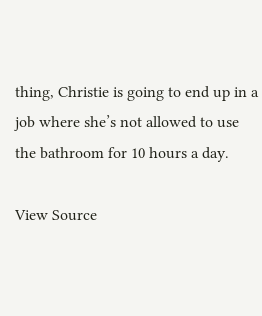thing, Christie is going to end up in a job where she’s not allowed to use the bathroom for 10 hours a day.

View Source